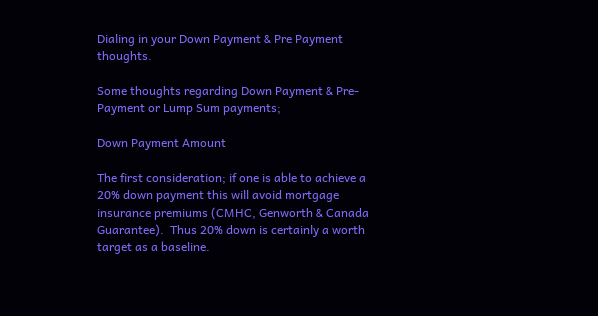Dialing in your Down Payment & Pre Payment thoughts.

Some thoughts regarding Down Payment & Pre-Payment or Lump Sum payments;

Down Payment Amount

The first consideration; if one is able to achieve a 20% down payment this will avoid mortgage insurance premiums (CMHC, Genworth & Canada Guarantee).  Thus 20% down is certainly a worth target as a baseline.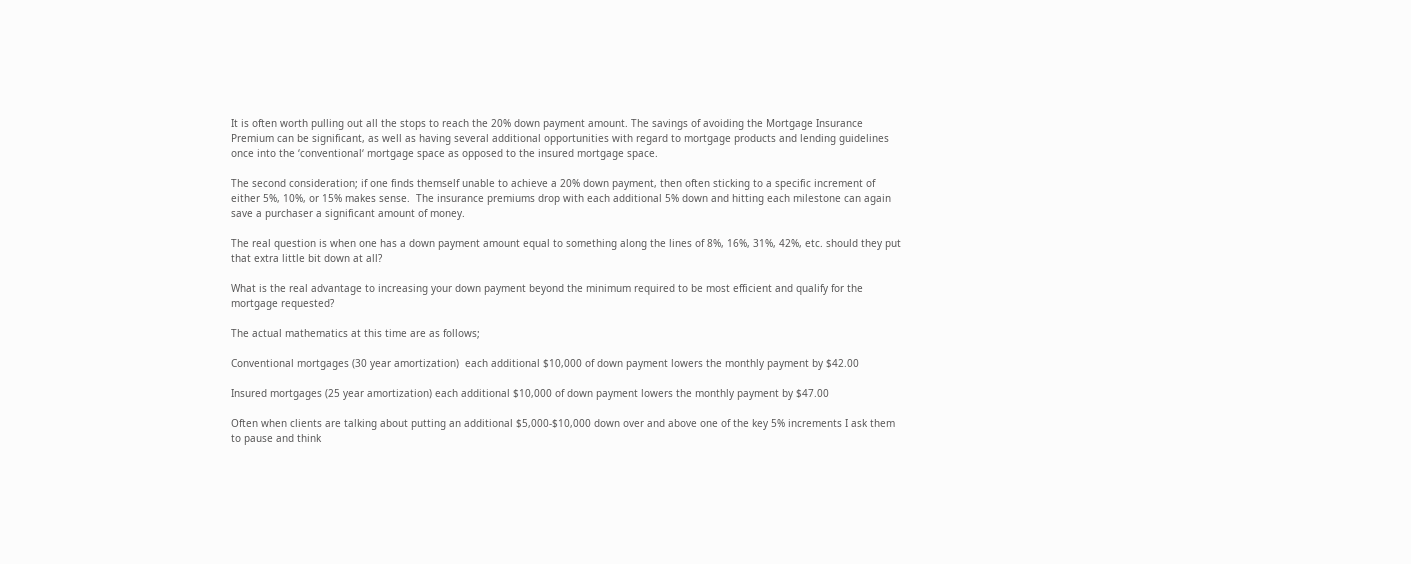It is often worth pulling out all the stops to reach the 20% down payment amount. The savings of avoiding the Mortgage Insurance Premium can be significant, as well as having several additional opportunities with regard to mortgage products and lending guidelines once into the ‘conventional‘ mortgage space as opposed to the insured mortgage space.

The second consideration; if one finds themself unable to achieve a 20% down payment, then often sticking to a specific increment of either 5%, 10%, or 15% makes sense.  The insurance premiums drop with each additional 5% down and hitting each milestone can again save a purchaser a significant amount of money.

The real question is when one has a down payment amount equal to something along the lines of 8%, 16%, 31%, 42%, etc. should they put that extra little bit down at all?

What is the real advantage to increasing your down payment beyond the minimum required to be most efficient and qualify for the mortgage requested?

The actual mathematics at this time are as follows;

Conventional mortgages (30 year amortization)  each additional $10,000 of down payment lowers the monthly payment by $42.00

Insured mortgages (25 year amortization) each additional $10,000 of down payment lowers the monthly payment by $47.00

Often when clients are talking about putting an additional $5,000-$10,000 down over and above one of the key 5% increments I ask them to pause and think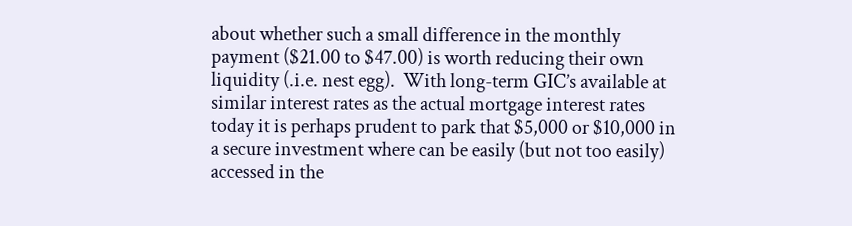about whether such a small difference in the monthly payment ($21.00 to $47.00) is worth reducing their own liquidity (.i.e. nest egg).  With long-term GIC’s available at similar interest rates as the actual mortgage interest rates today it is perhaps prudent to park that $5,000 or $10,000 in a secure investment where can be easily (but not too easily) accessed in the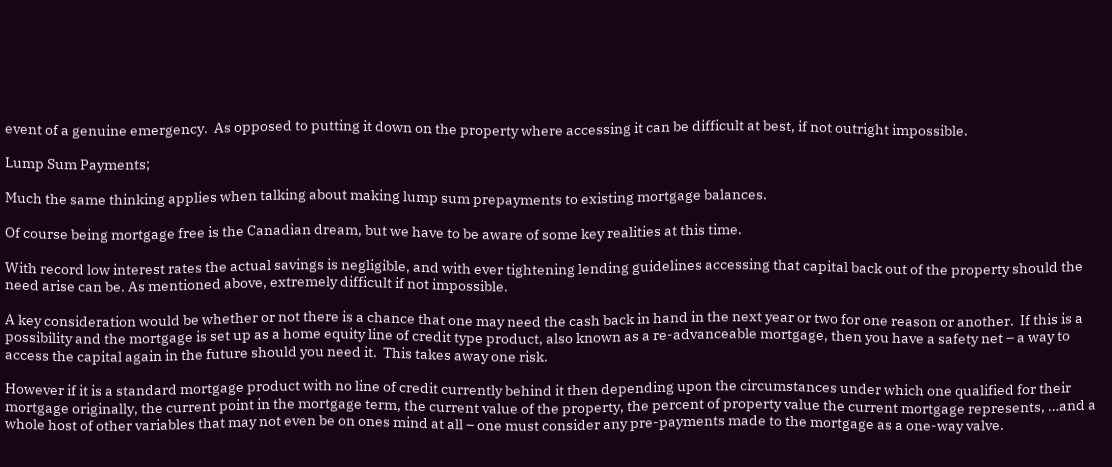event of a genuine emergency.  As opposed to putting it down on the property where accessing it can be difficult at best, if not outright impossible.

Lump Sum Payments;

Much the same thinking applies when talking about making lump sum prepayments to existing mortgage balances.

Of course being mortgage free is the Canadian dream, but we have to be aware of some key realities at this time.

With record low interest rates the actual savings is negligible, and with ever tightening lending guidelines accessing that capital back out of the property should the need arise can be. As mentioned above, extremely difficult if not impossible.

A key consideration would be whether or not there is a chance that one may need the cash back in hand in the next year or two for one reason or another.  If this is a possibility and the mortgage is set up as a home equity line of credit type product, also known as a re-advanceable mortgage, then you have a safety net – a way to access the capital again in the future should you need it.  This takes away one risk.

However if it is a standard mortgage product with no line of credit currently behind it then depending upon the circumstances under which one qualified for their mortgage originally, the current point in the mortgage term, the current value of the property, the percent of property value the current mortgage represents, …and a whole host of other variables that may not even be on ones mind at all – one must consider any pre-payments made to the mortgage as a one-way valve.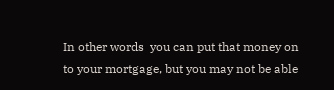In other words  you can put that money on to your mortgage, but you may not be able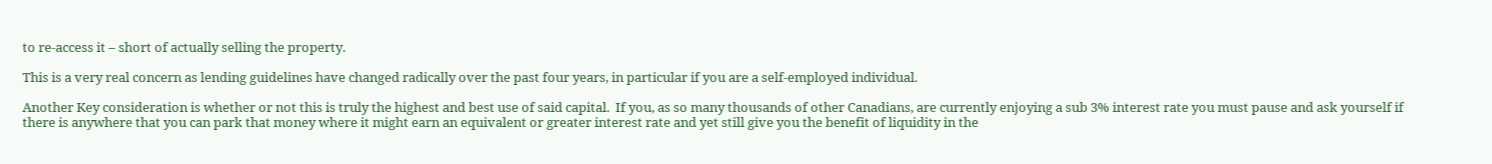to re-access it – short of actually selling the property.

This is a very real concern as lending guidelines have changed radically over the past four years, in particular if you are a self-employed individual.

Another Key consideration is whether or not this is truly the highest and best use of said capital.  If you, as so many thousands of other Canadians, are currently enjoying a sub 3% interest rate you must pause and ask yourself if there is anywhere that you can park that money where it might earn an equivalent or greater interest rate and yet still give you the benefit of liquidity in the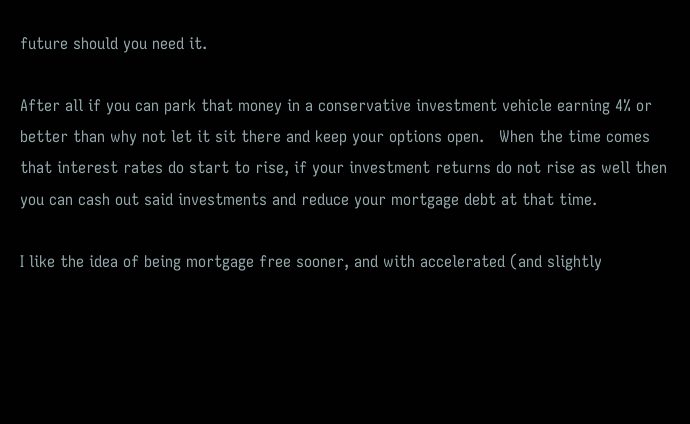future should you need it.

After all if you can park that money in a conservative investment vehicle earning 4% or better than why not let it sit there and keep your options open.   When the time comes that interest rates do start to rise, if your investment returns do not rise as well then you can cash out said investments and reduce your mortgage debt at that time.

I like the idea of being mortgage free sooner, and with accelerated (and slightly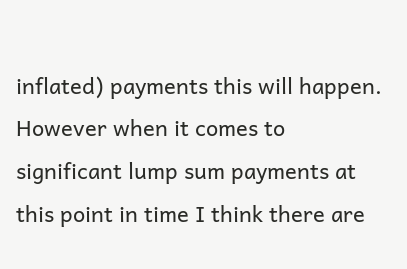inflated) payments this will happen.   However when it comes to significant lump sum payments at this point in time I think there are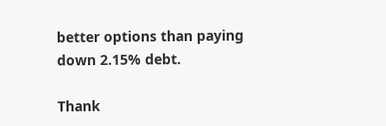better options than paying down 2.15% debt.

Thank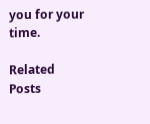you for your time.

Related Posts